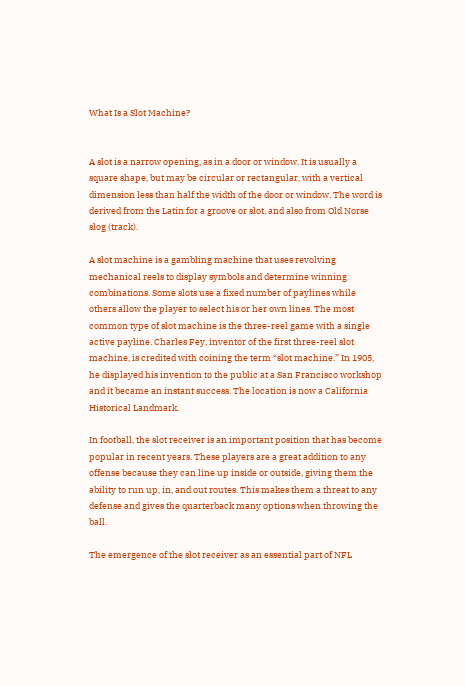What Is a Slot Machine?


A slot is a narrow opening, as in a door or window. It is usually a square shape, but may be circular or rectangular, with a vertical dimension less than half the width of the door or window. The word is derived from the Latin for a groove or slot, and also from Old Norse slog (track).

A slot machine is a gambling machine that uses revolving mechanical reels to display symbols and determine winning combinations. Some slots use a fixed number of paylines while others allow the player to select his or her own lines. The most common type of slot machine is the three-reel game with a single active payline. Charles Fey, inventor of the first three-reel slot machine, is credited with coining the term “slot machine.” In 1905, he displayed his invention to the public at a San Francisco workshop and it became an instant success. The location is now a California Historical Landmark.

In football, the slot receiver is an important position that has become popular in recent years. These players are a great addition to any offense because they can line up inside or outside, giving them the ability to run up, in, and out routes. This makes them a threat to any defense and gives the quarterback many options when throwing the ball.

The emergence of the slot receiver as an essential part of NFL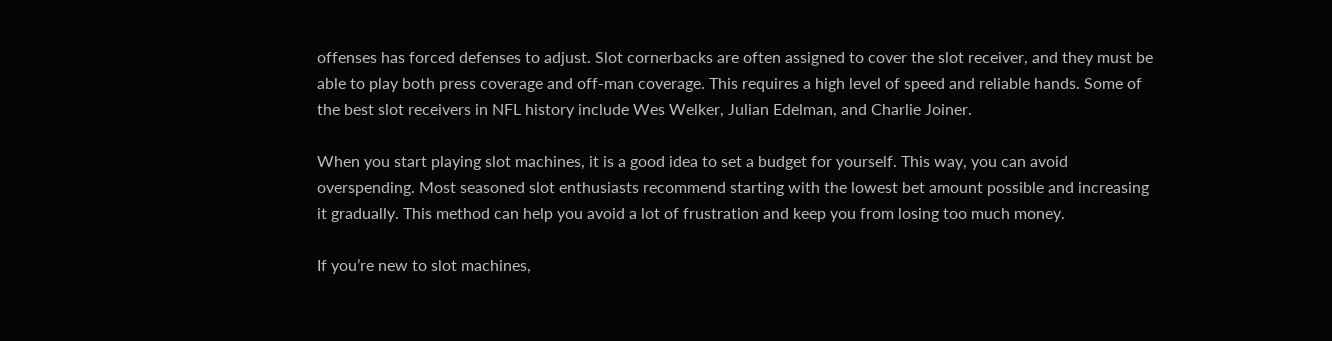offenses has forced defenses to adjust. Slot cornerbacks are often assigned to cover the slot receiver, and they must be able to play both press coverage and off-man coverage. This requires a high level of speed and reliable hands. Some of the best slot receivers in NFL history include Wes Welker, Julian Edelman, and Charlie Joiner.

When you start playing slot machines, it is a good idea to set a budget for yourself. This way, you can avoid overspending. Most seasoned slot enthusiasts recommend starting with the lowest bet amount possible and increasing it gradually. This method can help you avoid a lot of frustration and keep you from losing too much money.

If you’re new to slot machines,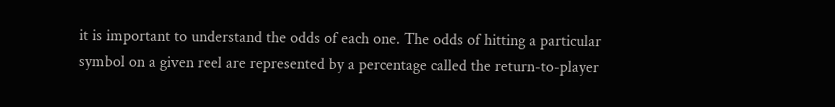it is important to understand the odds of each one. The odds of hitting a particular symbol on a given reel are represented by a percentage called the return-to-player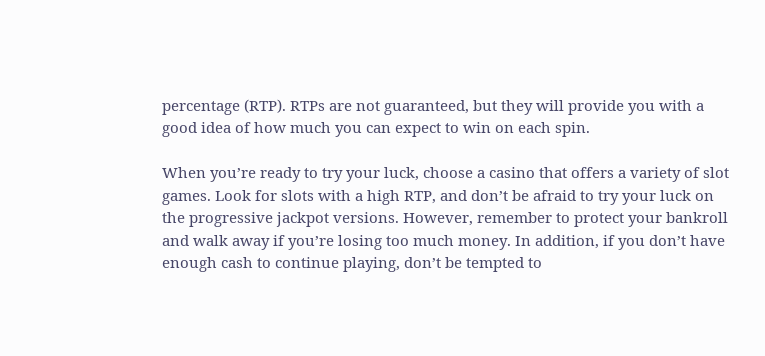percentage (RTP). RTPs are not guaranteed, but they will provide you with a good idea of how much you can expect to win on each spin.

When you’re ready to try your luck, choose a casino that offers a variety of slot games. Look for slots with a high RTP, and don’t be afraid to try your luck on the progressive jackpot versions. However, remember to protect your bankroll and walk away if you’re losing too much money. In addition, if you don’t have enough cash to continue playing, don’t be tempted to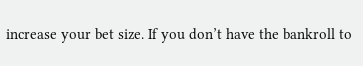increase your bet size. If you don’t have the bankroll to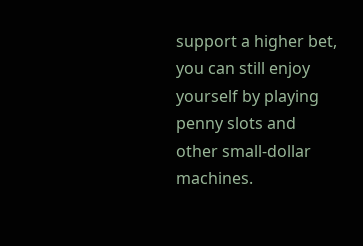support a higher bet, you can still enjoy yourself by playing penny slots and other small-dollar machines.